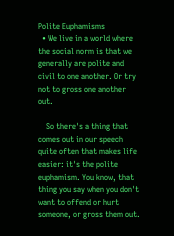Polite Euphamisms
  • We live in a world where the social norm is that we generally are polite and civil to one another. Or try not to gross one another out.

    So there's a thing that comes out in our speech quite often that makes life easier: it's the polite euphamism. You know, that thing you say when you don't want to offend or hurt someone, or gross them out.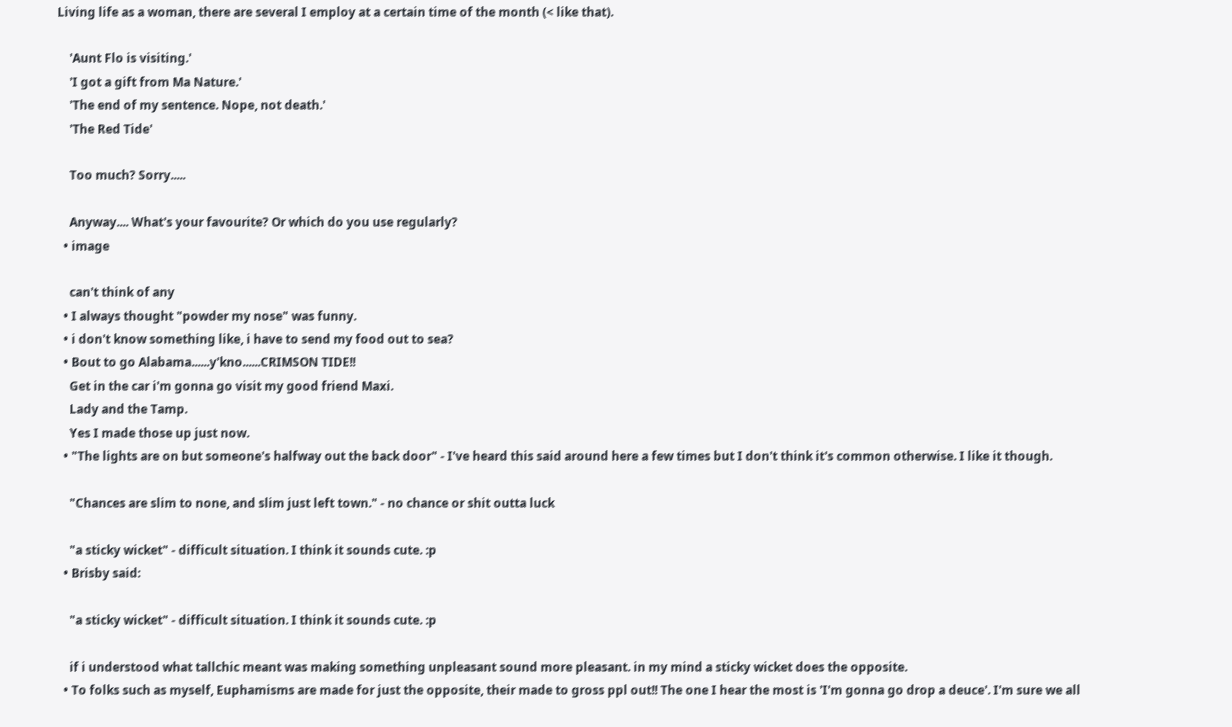Living life as a woman, there are several I employ at a certain time of the month (< like that).

    'Aunt Flo is visiting.'
    'I got a gift from Ma Nature.'
    'The end of my sentence. Nope, not death.'
    'The Red Tide'

    Too much? Sorry.....

    Anyway.... What's your favourite? Or which do you use regularly?
  • image

    can't think of any
  • I always thought "powder my nose" was funny.
  • i don't know something like, i have to send my food out to sea?
  • Bout to go Alabama......y'kno......CRIMSON TIDE!!
    Get in the car i'm gonna go visit my good friend Maxi.
    Lady and the Tamp.
    Yes I made those up just now.
  • "The lights are on but someone's halfway out the back door" - I've heard this said around here a few times but I don't think it's common otherwise. I like it though.

    "Chances are slim to none, and slim just left town." - no chance or shit outta luck

    "a sticky wicket" - difficult situation. I think it sounds cute. :p
  • Brisby said:

    "a sticky wicket" - difficult situation. I think it sounds cute. :p

    if i understood what tallchic meant was making something unpleasant sound more pleasant. in my mind a sticky wicket does the opposite.
  • To folks such as myself, Euphamisms are made for just the opposite, their made to gross ppl out!! The one I hear the most is 'I'm gonna go drop a deuce'. I'm sure we all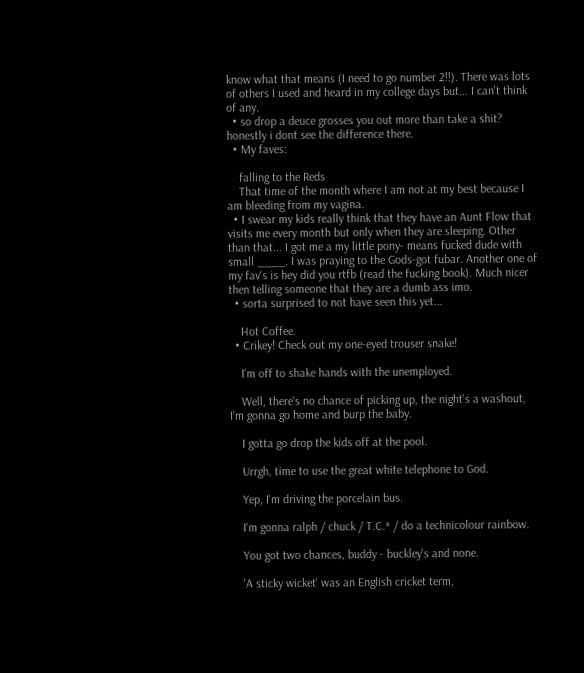know what that means (I need to go number 2!!). There was lots of others I used and heard in my college days but... I can't think of any.
  • so drop a deuce grosses you out more than take a shit? honestly i dont see the difference there.
  • My faves:

    falling to the Reds
    That time of the month where I am not at my best because I am bleeding from my vagina.
  • I swear my kids really think that they have an Aunt Flow that visits me every month but only when they are sleeping. Other than that... I got me a my little pony- means fucked dude with small ____. I was praying to the Gods-got fubar. Another one of my fav's is hey did you rtfb (read the fucking book). Much nicer then telling someone that they are a dumb ass imo.
  • sorta surprised to not have seen this yet...

    Hot Coffee.
  • Crikey! Check out my one-eyed trouser snake!

    I'm off to shake hands with the unemployed.

    Well, there's no chance of picking up, the night's a washout, I'm gonna go home and burp the baby.

    I gotta go drop the kids off at the pool.

    Urrgh, time to use the great white telephone to God.

    Yep, I'm driving the porcelain bus.

    I'm gonna ralph / chuck / T.C.* / do a technicolour rainbow.

    You got two chances, buddy - buckley's and none.

    'A sticky wicket' was an English cricket term,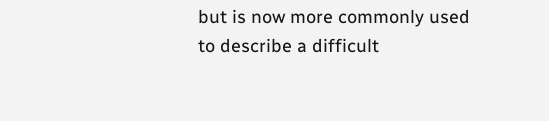but is now more commonly used to describe a difficult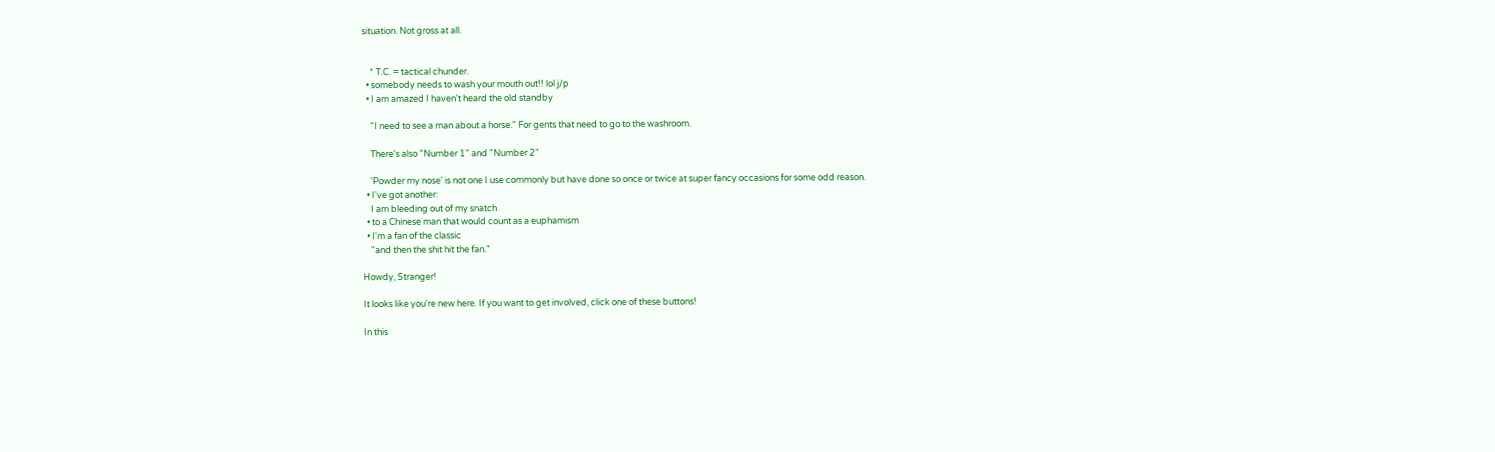situation. Not gross at all.


    * T.C. = tactical chunder.
  • somebody needs to wash your mouth out!! lol j/p
  • I am amazed I haven't heard the old standby

    "I need to see a man about a horse." For gents that need to go to the washroom.

    There's also "Number 1" and "Number 2"

    'Powder my nose' is not one I use commonly but have done so once or twice at super fancy occasions for some odd reason.
  • I've got another:
    I am bleeding out of my snatch
  • to a Chinese man that would count as a euphamism
  • I'm a fan of the classic
    "and then the shit hit the fan."

Howdy, Stranger!

It looks like you're new here. If you want to get involved, click one of these buttons!

In this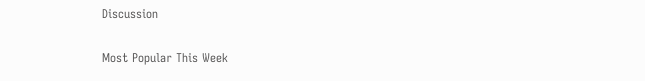Discussion

Most Popular This Week